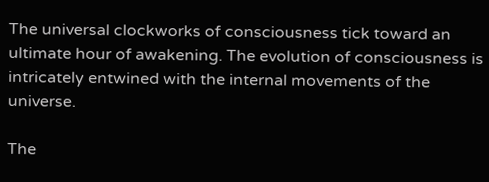The universal clockworks of consciousness tick toward an ultimate hour of awakening. The evolution of consciousness is intricately entwined with the internal movements of the universe.

The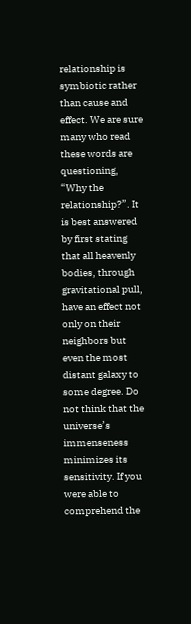relationship is symbiotic rather than cause and effect. We are sure many who read these words are questioning, “Why the relationship?”. It is best answered by first stating that all heavenly bodies, through gravitational pull, have an effect not only on their neighbors but even the most distant galaxy to some degree. Do not think that the universe’s immenseness minimizes its sensitivity. If you were able to comprehend the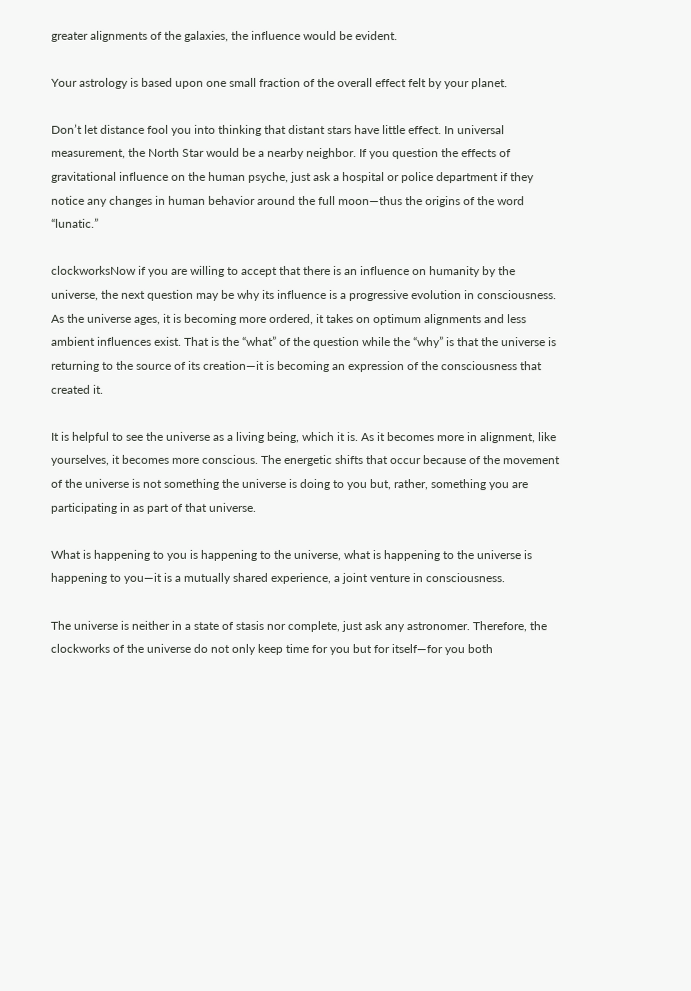greater alignments of the galaxies, the influence would be evident.

Your astrology is based upon one small fraction of the overall effect felt by your planet.

Don’t let distance fool you into thinking that distant stars have little effect. In universal measurement, the North Star would be a nearby neighbor. If you question the effects of gravitational influence on the human psyche, just ask a hospital or police department if they notice any changes in human behavior around the full moon—thus the origins of the word “lunatic.”

clockworksNow if you are willing to accept that there is an influence on humanity by the universe, the next question may be why its influence is a progressive evolution in consciousness. As the universe ages, it is becoming more ordered, it takes on optimum alignments and less ambient influences exist. That is the “what” of the question while the “why” is that the universe is returning to the source of its creation—it is becoming an expression of the consciousness that created it.

It is helpful to see the universe as a living being, which it is. As it becomes more in alignment, like yourselves, it becomes more conscious. The energetic shifts that occur because of the movement of the universe is not something the universe is doing to you but, rather, something you are participating in as part of that universe.

What is happening to you is happening to the universe, what is happening to the universe is happening to you—it is a mutually shared experience, a joint venture in consciousness.

The universe is neither in a state of stasis nor complete, just ask any astronomer. Therefore, the clockworks of the universe do not only keep time for you but for itself—for you both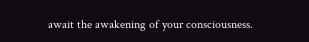await the awakening of your consciousness.